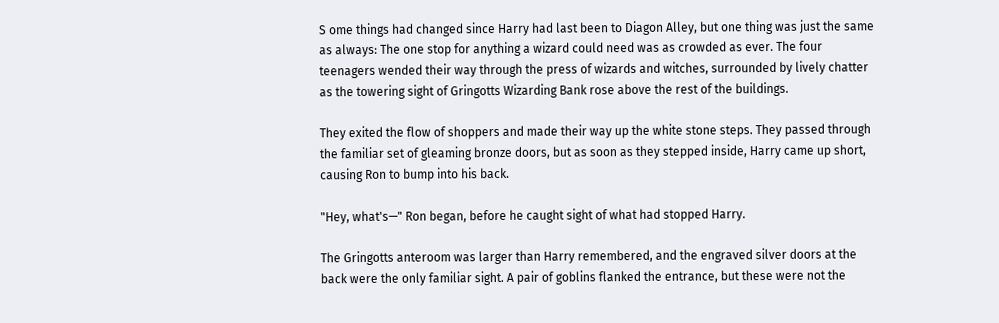S ome things had changed since Harry had last been to Diagon Alley, but one thing was just the same as always: The one stop for anything a wizard could need was as crowded as ever. The four teenagers wended their way through the press of wizards and witches, surrounded by lively chatter as the towering sight of Gringotts Wizarding Bank rose above the rest of the buildings.

They exited the flow of shoppers and made their way up the white stone steps. They passed through the familiar set of gleaming bronze doors, but as soon as they stepped inside, Harry came up short, causing Ron to bump into his back.

"Hey, what's—" Ron began, before he caught sight of what had stopped Harry.

The Gringotts anteroom was larger than Harry remembered, and the engraved silver doors at the back were the only familiar sight. A pair of goblins flanked the entrance, but these were not the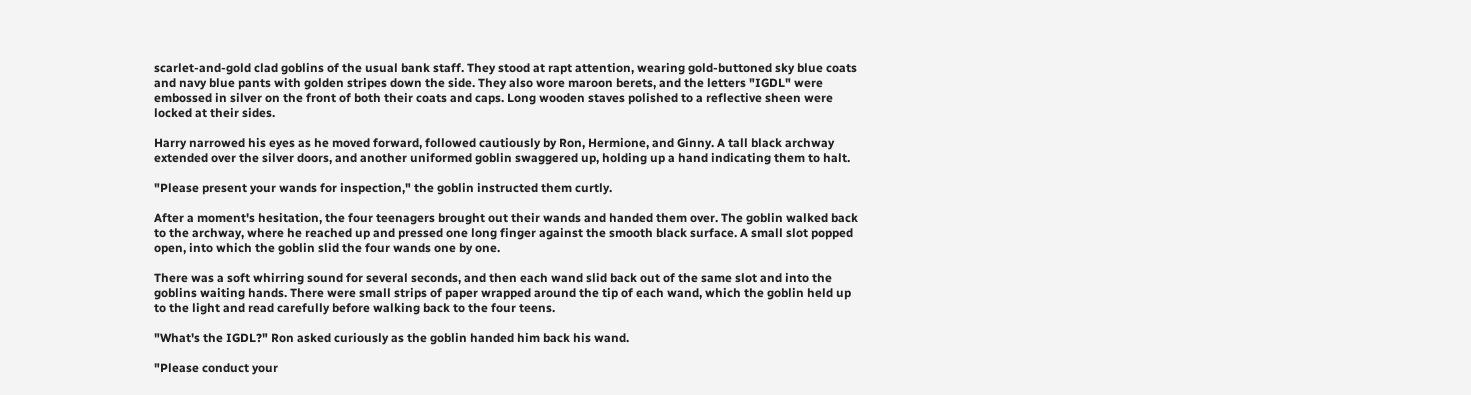scarlet-and-gold clad goblins of the usual bank staff. They stood at rapt attention, wearing gold-buttoned sky blue coats and navy blue pants with golden stripes down the side. They also wore maroon berets, and the letters "IGDL" were embossed in silver on the front of both their coats and caps. Long wooden staves polished to a reflective sheen were locked at their sides.

Harry narrowed his eyes as he moved forward, followed cautiously by Ron, Hermione, and Ginny. A tall black archway extended over the silver doors, and another uniformed goblin swaggered up, holding up a hand indicating them to halt.

"Please present your wands for inspection," the goblin instructed them curtly.

After a moment's hesitation, the four teenagers brought out their wands and handed them over. The goblin walked back to the archway, where he reached up and pressed one long finger against the smooth black surface. A small slot popped open, into which the goblin slid the four wands one by one.

There was a soft whirring sound for several seconds, and then each wand slid back out of the same slot and into the goblins waiting hands. There were small strips of paper wrapped around the tip of each wand, which the goblin held up to the light and read carefully before walking back to the four teens.

"What's the IGDL?" Ron asked curiously as the goblin handed him back his wand.

"Please conduct your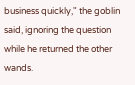business quickly," the goblin said, ignoring the question while he returned the other wands.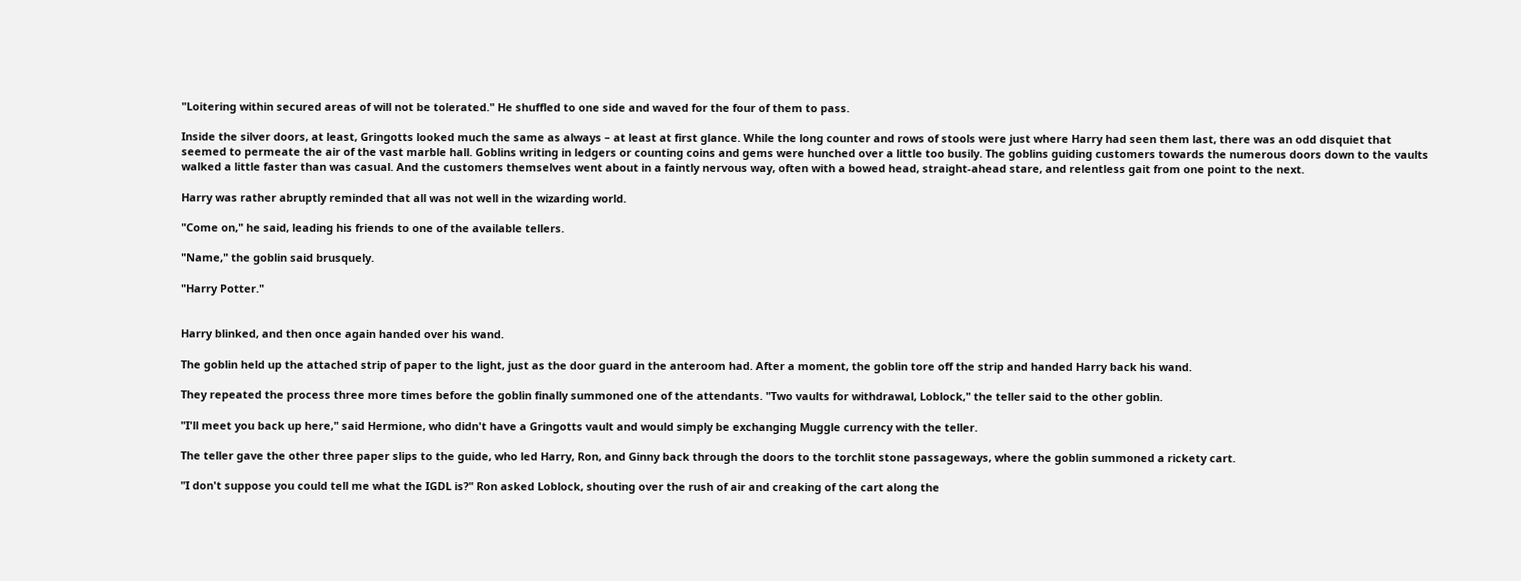"Loitering within secured areas of will not be tolerated." He shuffled to one side and waved for the four of them to pass.

Inside the silver doors, at least, Gringotts looked much the same as always – at least at first glance. While the long counter and rows of stools were just where Harry had seen them last, there was an odd disquiet that seemed to permeate the air of the vast marble hall. Goblins writing in ledgers or counting coins and gems were hunched over a little too busily. The goblins guiding customers towards the numerous doors down to the vaults walked a little faster than was casual. And the customers themselves went about in a faintly nervous way, often with a bowed head, straight-ahead stare, and relentless gait from one point to the next.

Harry was rather abruptly reminded that all was not well in the wizarding world.

"Come on," he said, leading his friends to one of the available tellers.

"Name," the goblin said brusquely.

"Harry Potter."


Harry blinked, and then once again handed over his wand.

The goblin held up the attached strip of paper to the light, just as the door guard in the anteroom had. After a moment, the goblin tore off the strip and handed Harry back his wand.

They repeated the process three more times before the goblin finally summoned one of the attendants. "Two vaults for withdrawal, Loblock," the teller said to the other goblin.

"I'll meet you back up here," said Hermione, who didn't have a Gringotts vault and would simply be exchanging Muggle currency with the teller.

The teller gave the other three paper slips to the guide, who led Harry, Ron, and Ginny back through the doors to the torchlit stone passageways, where the goblin summoned a rickety cart.

"I don't suppose you could tell me what the IGDL is?" Ron asked Loblock, shouting over the rush of air and creaking of the cart along the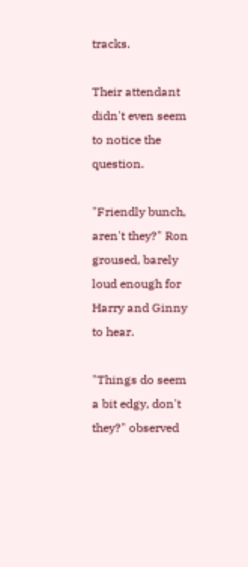tracks.

Their attendant didn't even seem to notice the question.

"Friendly bunch, aren't they?" Ron groused, barely loud enough for Harry and Ginny to hear.

"Things do seem a bit edgy, don't they?" observed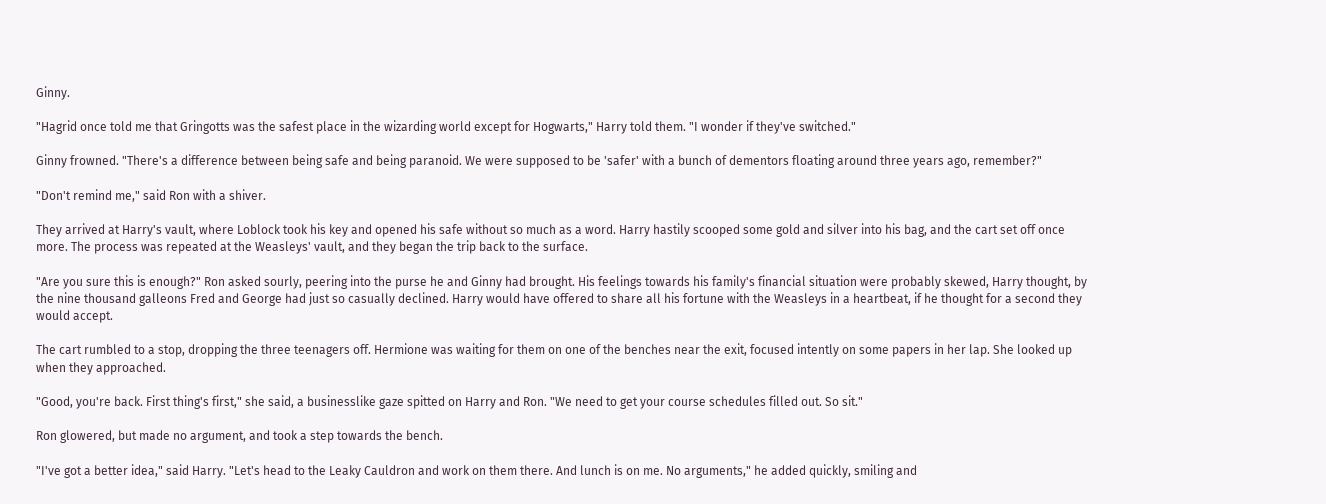Ginny.

"Hagrid once told me that Gringotts was the safest place in the wizarding world except for Hogwarts," Harry told them. "I wonder if they've switched."

Ginny frowned. "There's a difference between being safe and being paranoid. We were supposed to be 'safer' with a bunch of dementors floating around three years ago, remember?"

"Don't remind me," said Ron with a shiver.

They arrived at Harry's vault, where Loblock took his key and opened his safe without so much as a word. Harry hastily scooped some gold and silver into his bag, and the cart set off once more. The process was repeated at the Weasleys' vault, and they began the trip back to the surface.

"Are you sure this is enough?" Ron asked sourly, peering into the purse he and Ginny had brought. His feelings towards his family's financial situation were probably skewed, Harry thought, by the nine thousand galleons Fred and George had just so casually declined. Harry would have offered to share all his fortune with the Weasleys in a heartbeat, if he thought for a second they would accept.

The cart rumbled to a stop, dropping the three teenagers off. Hermione was waiting for them on one of the benches near the exit, focused intently on some papers in her lap. She looked up when they approached.

"Good, you're back. First thing's first," she said, a businesslike gaze spitted on Harry and Ron. "We need to get your course schedules filled out. So sit."

Ron glowered, but made no argument, and took a step towards the bench.

"I've got a better idea," said Harry. "Let's head to the Leaky Cauldron and work on them there. And lunch is on me. No arguments," he added quickly, smiling and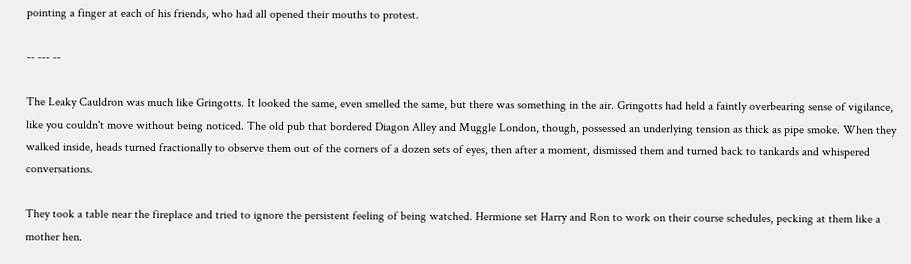pointing a finger at each of his friends, who had all opened their mouths to protest.

-- --- --

The Leaky Cauldron was much like Gringotts. It looked the same, even smelled the same, but there was something in the air. Gringotts had held a faintly overbearing sense of vigilance, like you couldn't move without being noticed. The old pub that bordered Diagon Alley and Muggle London, though, possessed an underlying tension as thick as pipe smoke. When they walked inside, heads turned fractionally to observe them out of the corners of a dozen sets of eyes, then after a moment, dismissed them and turned back to tankards and whispered conversations.

They took a table near the fireplace and tried to ignore the persistent feeling of being watched. Hermione set Harry and Ron to work on their course schedules, pecking at them like a mother hen.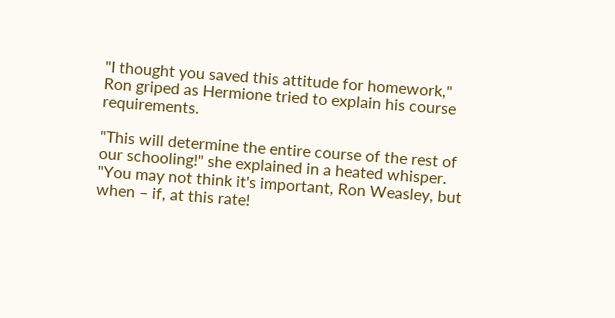"I thought you saved this attitude for homework," Ron griped as Hermione tried to explain his course requirements.

"This will determine the entire course of the rest of our schooling!" she explained in a heated whisper. "You may not think it's important, Ron Weasley, but when – if, at this rate!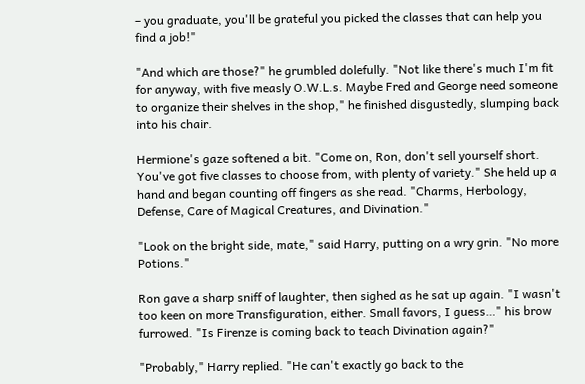– you graduate, you'll be grateful you picked the classes that can help you find a job!"

"And which are those?" he grumbled dolefully. "Not like there's much I'm fit for anyway, with five measly O.W.L.s. Maybe Fred and George need someone to organize their shelves in the shop," he finished disgustedly, slumping back into his chair.

Hermione's gaze softened a bit. "Come on, Ron, don't sell yourself short. You've got five classes to choose from, with plenty of variety." She held up a hand and began counting off fingers as she read. "Charms, Herbology, Defense, Care of Magical Creatures, and Divination."

"Look on the bright side, mate," said Harry, putting on a wry grin. "No more Potions."

Ron gave a sharp sniff of laughter, then sighed as he sat up again. "I wasn't too keen on more Transfiguration, either. Small favors, I guess…" his brow furrowed. "Is Firenze is coming back to teach Divination again?"

"Probably," Harry replied. "He can't exactly go back to the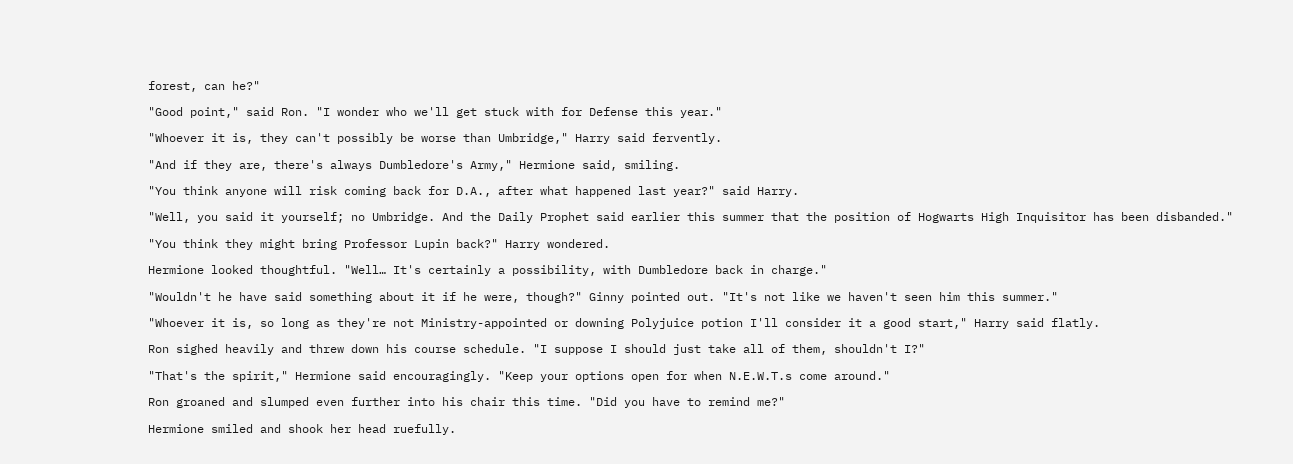forest, can he?"

"Good point," said Ron. "I wonder who we'll get stuck with for Defense this year."

"Whoever it is, they can't possibly be worse than Umbridge," Harry said fervently.

"And if they are, there's always Dumbledore's Army," Hermione said, smiling.

"You think anyone will risk coming back for D.A., after what happened last year?" said Harry.

"Well, you said it yourself; no Umbridge. And the Daily Prophet said earlier this summer that the position of Hogwarts High Inquisitor has been disbanded."

"You think they might bring Professor Lupin back?" Harry wondered.

Hermione looked thoughtful. "Well… It's certainly a possibility, with Dumbledore back in charge."

"Wouldn't he have said something about it if he were, though?" Ginny pointed out. "It's not like we haven't seen him this summer."

"Whoever it is, so long as they're not Ministry-appointed or downing Polyjuice potion I'll consider it a good start," Harry said flatly.

Ron sighed heavily and threw down his course schedule. "I suppose I should just take all of them, shouldn't I?"

"That's the spirit," Hermione said encouragingly. "Keep your options open for when N.E.W.T.s come around."

Ron groaned and slumped even further into his chair this time. "Did you have to remind me?"

Hermione smiled and shook her head ruefully.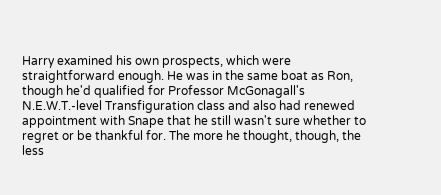Harry examined his own prospects, which were straightforward enough. He was in the same boat as Ron, though he'd qualified for Professor McGonagall's N.E.W.T.-level Transfiguration class and also had renewed appointment with Snape that he still wasn't sure whether to regret or be thankful for. The more he thought, though, the less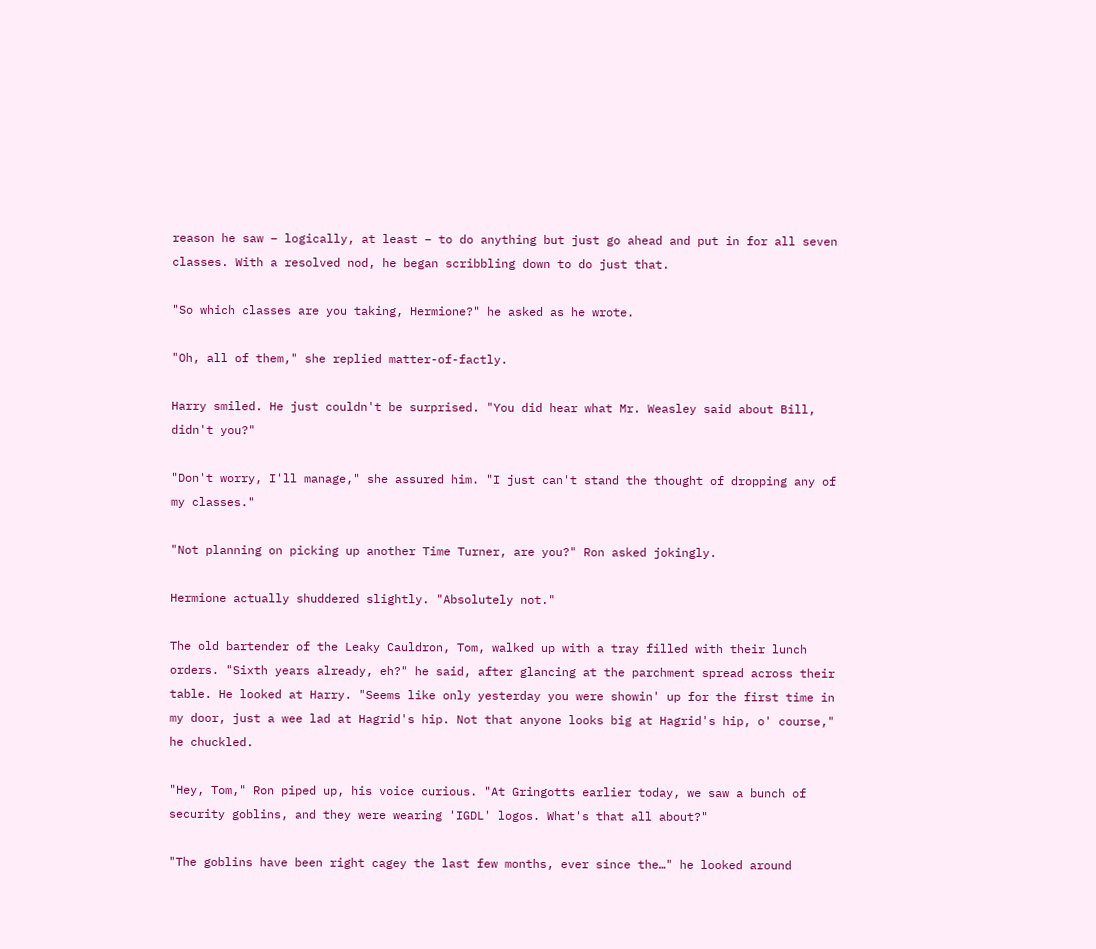reason he saw – logically, at least – to do anything but just go ahead and put in for all seven classes. With a resolved nod, he began scribbling down to do just that.

"So which classes are you taking, Hermione?" he asked as he wrote.

"Oh, all of them," she replied matter-of-factly.

Harry smiled. He just couldn't be surprised. "You did hear what Mr. Weasley said about Bill, didn't you?"

"Don't worry, I'll manage," she assured him. "I just can't stand the thought of dropping any of my classes."

"Not planning on picking up another Time Turner, are you?" Ron asked jokingly.

Hermione actually shuddered slightly. "Absolutely not."

The old bartender of the Leaky Cauldron, Tom, walked up with a tray filled with their lunch orders. "Sixth years already, eh?" he said, after glancing at the parchment spread across their table. He looked at Harry. "Seems like only yesterday you were showin' up for the first time in my door, just a wee lad at Hagrid's hip. Not that anyone looks big at Hagrid's hip, o' course," he chuckled.

"Hey, Tom," Ron piped up, his voice curious. "At Gringotts earlier today, we saw a bunch of security goblins, and they were wearing 'IGDL' logos. What's that all about?"

"The goblins have been right cagey the last few months, ever since the…" he looked around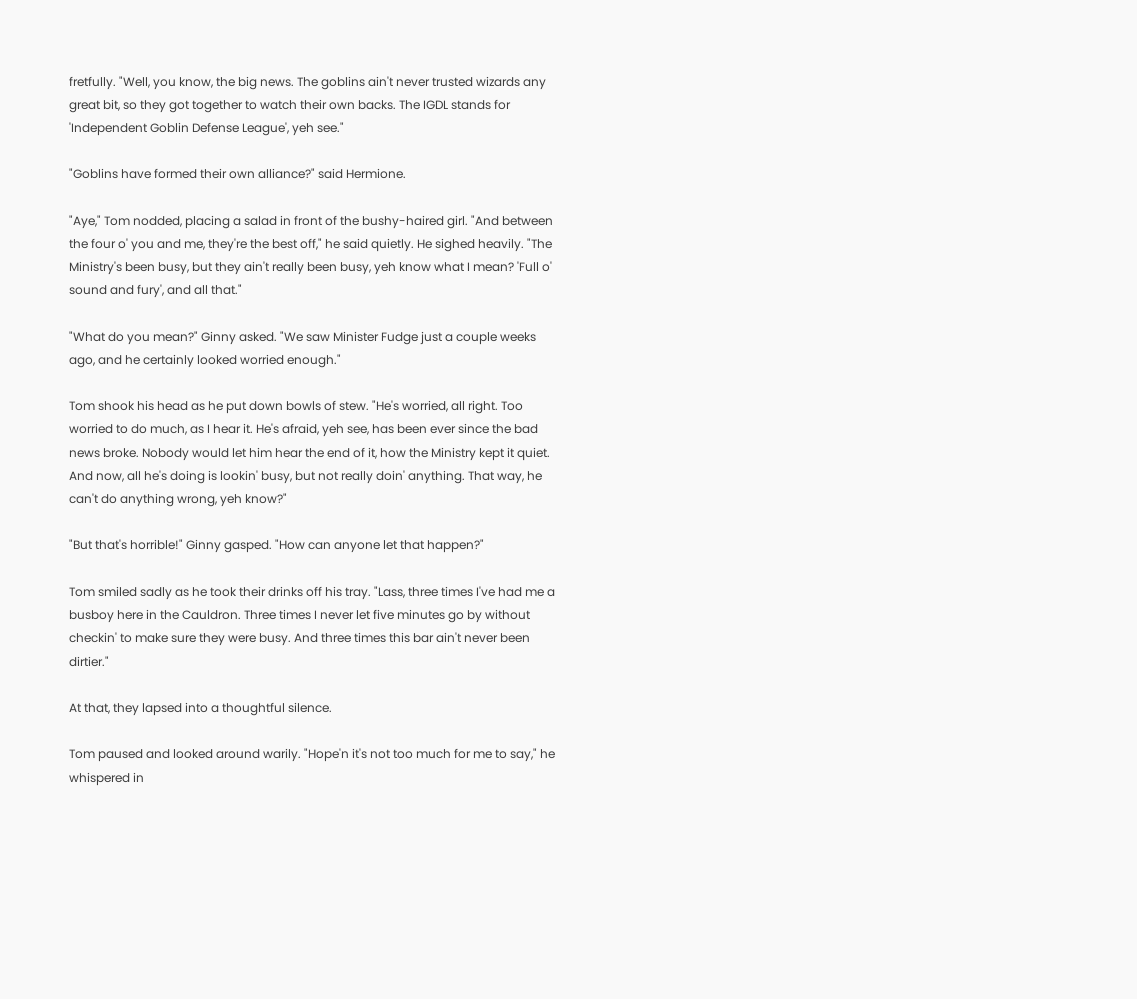fretfully. "Well, you know, the big news. The goblins ain't never trusted wizards any great bit, so they got together to watch their own backs. The IGDL stands for 'Independent Goblin Defense League', yeh see."

"Goblins have formed their own alliance?" said Hermione.

"Aye," Tom nodded, placing a salad in front of the bushy-haired girl. "And between the four o' you and me, they're the best off," he said quietly. He sighed heavily. "The Ministry's been busy, but they ain't really been busy, yeh know what I mean? 'Full o' sound and fury', and all that."

"What do you mean?" Ginny asked. "We saw Minister Fudge just a couple weeks ago, and he certainly looked worried enough."

Tom shook his head as he put down bowls of stew. "He's worried, all right. Too worried to do much, as I hear it. He's afraid, yeh see, has been ever since the bad news broke. Nobody would let him hear the end of it, how the Ministry kept it quiet. And now, all he's doing is lookin' busy, but not really doin' anything. That way, he can't do anything wrong, yeh know?"

"But that's horrible!" Ginny gasped. "How can anyone let that happen?"

Tom smiled sadly as he took their drinks off his tray. "Lass, three times I've had me a busboy here in the Cauldron. Three times I never let five minutes go by without checkin' to make sure they were busy. And three times this bar ain't never been dirtier."

At that, they lapsed into a thoughtful silence.

Tom paused and looked around warily. "Hope'n it's not too much for me to say," he whispered in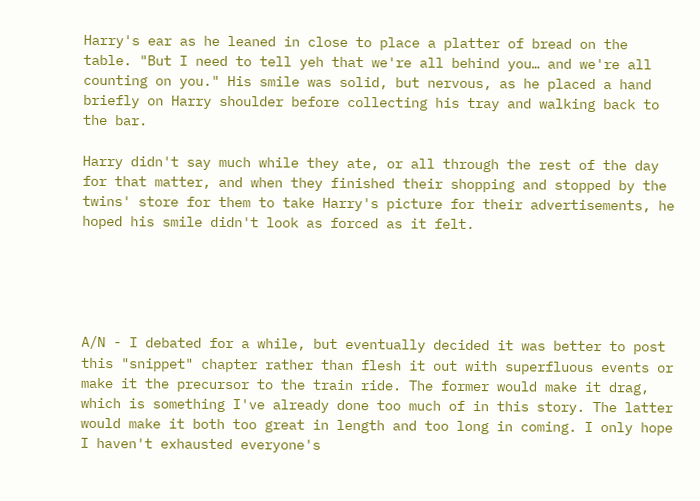Harry's ear as he leaned in close to place a platter of bread on the table. "But I need to tell yeh that we're all behind you… and we're all counting on you." His smile was solid, but nervous, as he placed a hand briefly on Harry shoulder before collecting his tray and walking back to the bar.

Harry didn't say much while they ate, or all through the rest of the day for that matter, and when they finished their shopping and stopped by the twins' store for them to take Harry's picture for their advertisements, he hoped his smile didn't look as forced as it felt.





A/N - I debated for a while, but eventually decided it was better to post this "snippet" chapter rather than flesh it out with superfluous events or make it the precursor to the train ride. The former would make it drag, which is something I've already done too much of in this story. The latter would make it both too great in length and too long in coming. I only hope I haven't exhausted everyone's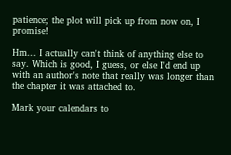patience; the plot will pick up from now on, I promise!

Hm... I actually can't think of anything else to say. Which is good, I guess, or else I'd end up with an author's note that really was longer than the chapter it was attached to.

Mark your calendars to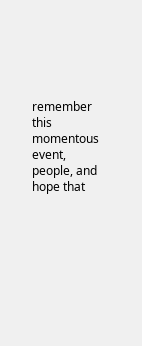remember this momentous event, people, and hope that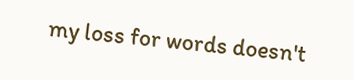my loss for words doesn't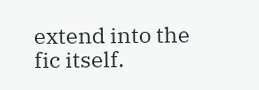extend into the fic itself.